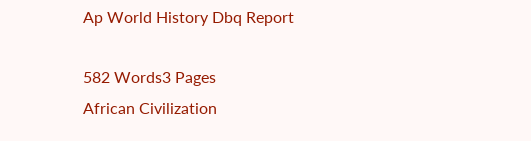Ap World History Dbq Report

582 Words3 Pages
African Civilization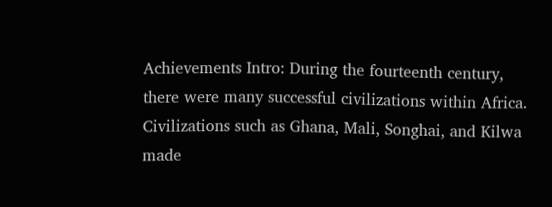Achievements Intro: During the fourteenth century, there were many successful civilizations within Africa. Civilizations such as Ghana, Mali, Songhai, and Kilwa made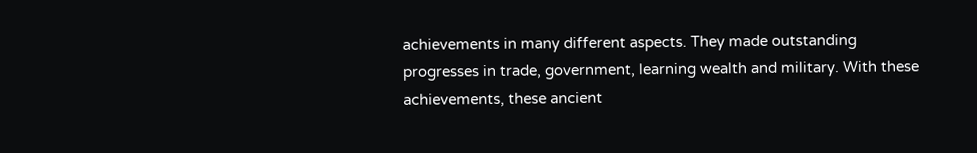achievements in many different aspects. They made outstanding progresses in trade, government, learning wealth and military. With these achievements, these ancient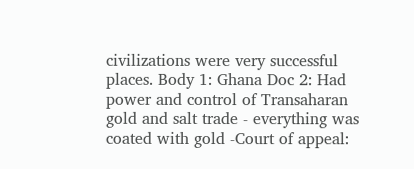civilizations were very successful places. Body 1: Ghana Doc 2: Had power and control of Transaharan gold and salt trade - everything was coated with gold -Court of appeal: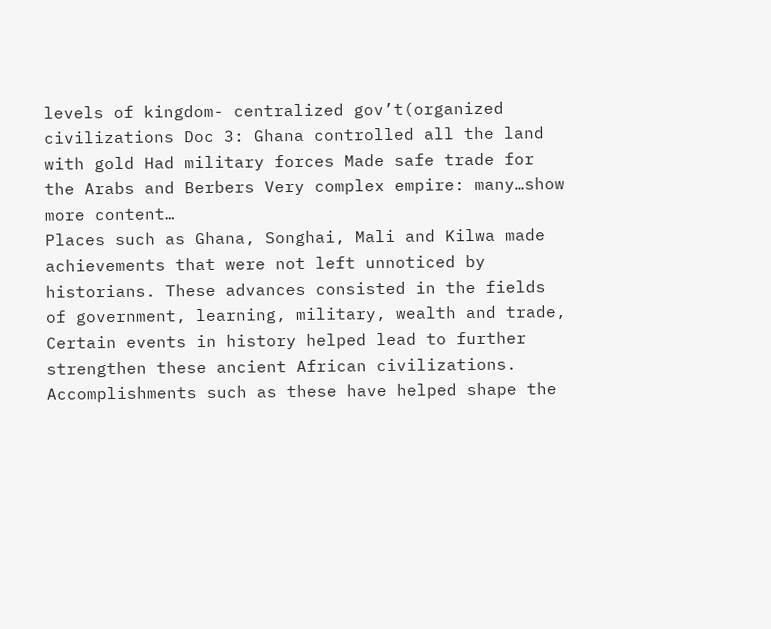levels of kingdom- centralized gov’t(organized civilizations Doc 3: Ghana controlled all the land with gold Had military forces Made safe trade for the Arabs and Berbers Very complex empire: many…show more content…
Places such as Ghana, Songhai, Mali and Kilwa made achievements that were not left unnoticed by historians. These advances consisted in the fields of government, learning, military, wealth and trade, Certain events in history helped lead to further strengthen these ancient African civilizations. Accomplishments such as these have helped shape the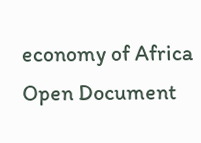economy of Africa
Open Document